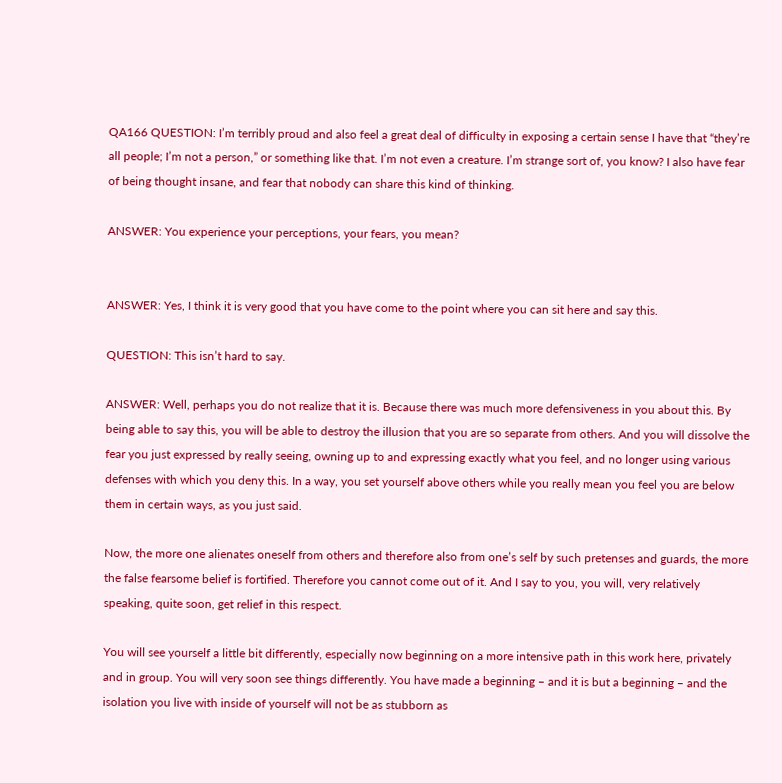QA166 QUESTION: I’m terribly proud and also feel a great deal of difficulty in exposing a certain sense I have that “they’re all people; I’m not a person,” or something like that. I’m not even a creature. I’m strange sort of, you know? I also have fear of being thought insane, and fear that nobody can share this kind of thinking.

ANSWER: You experience your perceptions, your fears, you mean?


ANSWER: Yes, I think it is very good that you have come to the point where you can sit here and say this.

QUESTION: This isn’t hard to say.

ANSWER: Well, perhaps you do not realize that it is. Because there was much more defensiveness in you about this. By being able to say this, you will be able to destroy the illusion that you are so separate from others. And you will dissolve the fear you just expressed by really seeing, owning up to and expressing exactly what you feel, and no longer using various defenses with which you deny this. In a way, you set yourself above others while you really mean you feel you are below them in certain ways, as you just said.

Now, the more one alienates oneself from others and therefore also from one’s self by such pretenses and guards, the more the false fearsome belief is fortified. Therefore you cannot come out of it. And I say to you, you will, very relatively speaking, quite soon, get relief in this respect.

You will see yourself a little bit differently, especially now beginning on a more intensive path in this work here, privately and in group. You will very soon see things differently. You have made a beginning – and it is but a beginning – and the isolation you live with inside of yourself will not be as stubborn as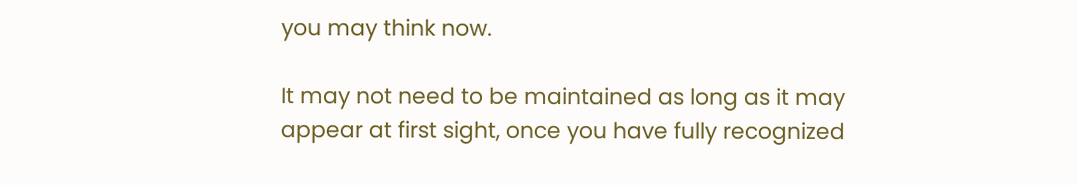you may think now.

It may not need to be maintained as long as it may appear at first sight, once you have fully recognized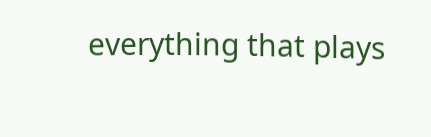everything that plays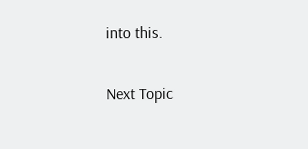into this.

Next Topic